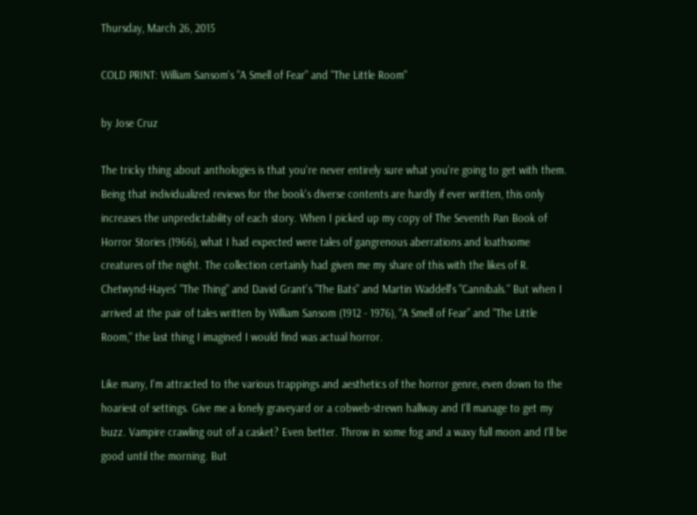Thursday, March 26, 2015

COLD PRINT: William Sansom's "A Smell of Fear" and "The Little Room"

by Jose Cruz

The tricky thing about anthologies is that you're never entirely sure what you're going to get with them. Being that individualized reviews for the book's diverse contents are hardly if ever written, this only increases the unpredictability of each story. When I picked up my copy of The Seventh Pan Book of Horror Stories (1966), what I had expected were tales of gangrenous aberrations and loathsome creatures of the night. The collection certainly had given me my share of this with the likes of R. Chetwynd-Hayes' "The Thing" and David Grant's "The Bats" and Martin Waddell's "Cannibals." But when I arrived at the pair of tales written by William Sansom (1912 - 1976), “A Smell of Fear” and "The Little Room," the last thing I imagined I would find was actual horror.

Like many, I'm attracted to the various trappings and aesthetics of the horror genre, even down to the hoariest of settings. Give me a lonely graveyard or a cobweb-strewn hallway and I'll manage to get my buzz. Vampire crawling out of a casket? Even better. Throw in some fog and a waxy full moon and I'll be good until the morning. But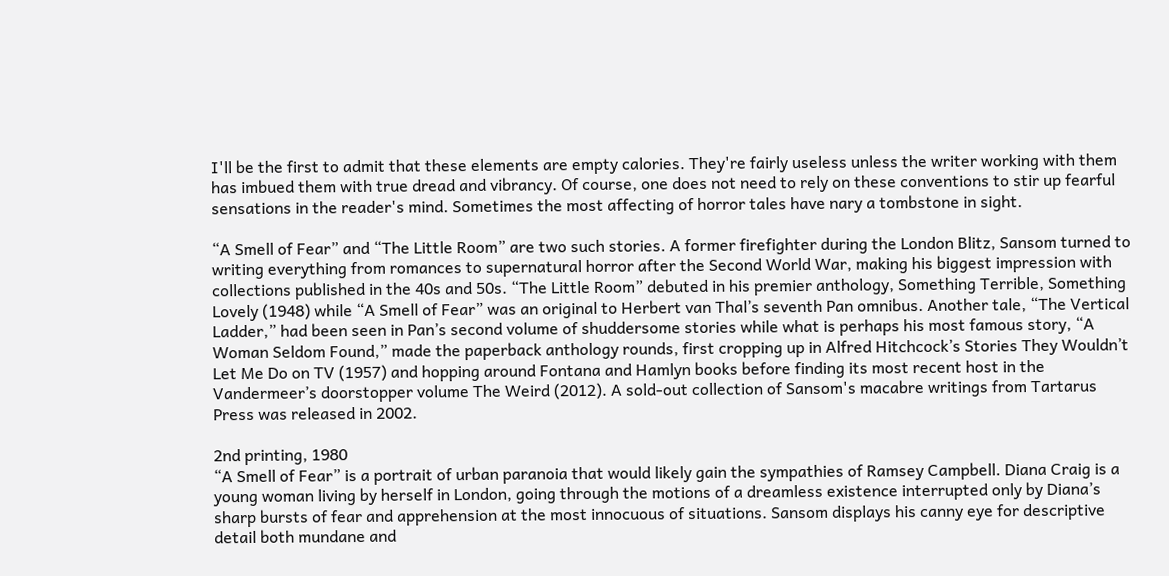I'll be the first to admit that these elements are empty calories. They're fairly useless unless the writer working with them has imbued them with true dread and vibrancy. Of course, one does not need to rely on these conventions to stir up fearful sensations in the reader's mind. Sometimes the most affecting of horror tales have nary a tombstone in sight.

“A Smell of Fear” and “The Little Room” are two such stories. A former firefighter during the London Blitz, Sansom turned to writing everything from romances to supernatural horror after the Second World War, making his biggest impression with collections published in the 40s and 50s. “The Little Room” debuted in his premier anthology, Something Terrible, Something Lovely (1948) while “A Smell of Fear” was an original to Herbert van Thal’s seventh Pan omnibus. Another tale, “The Vertical Ladder,” had been seen in Pan’s second volume of shuddersome stories while what is perhaps his most famous story, “A Woman Seldom Found,” made the paperback anthology rounds, first cropping up in Alfred Hitchcock’s Stories They Wouldn’t Let Me Do on TV (1957) and hopping around Fontana and Hamlyn books before finding its most recent host in the Vandermeer’s doorstopper volume The Weird (2012). A sold-out collection of Sansom's macabre writings from Tartarus Press was released in 2002.

2nd printing, 1980
“A Smell of Fear” is a portrait of urban paranoia that would likely gain the sympathies of Ramsey Campbell. Diana Craig is a young woman living by herself in London, going through the motions of a dreamless existence interrupted only by Diana’s sharp bursts of fear and apprehension at the most innocuous of situations. Sansom displays his canny eye for descriptive detail both mundane and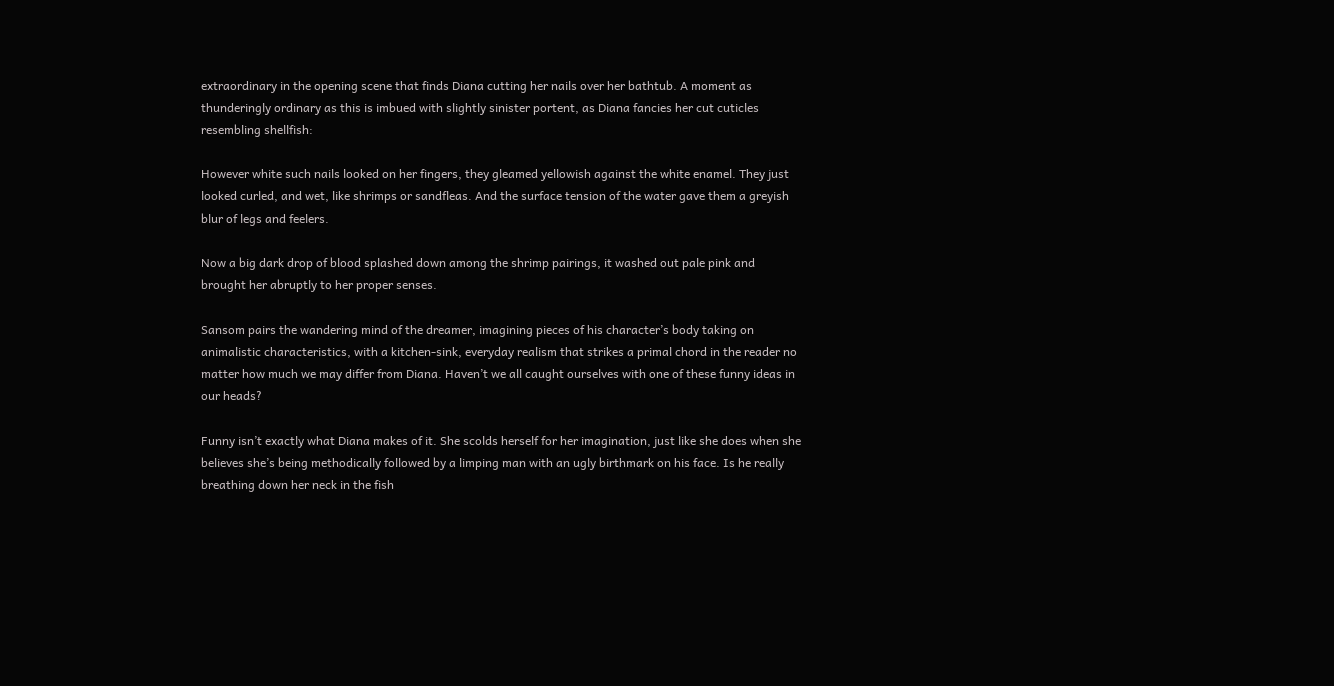extraordinary in the opening scene that finds Diana cutting her nails over her bathtub. A moment as thunderingly ordinary as this is imbued with slightly sinister portent, as Diana fancies her cut cuticles resembling shellfish:

However white such nails looked on her fingers, they gleamed yellowish against the white enamel. They just looked curled, and wet, like shrimps or sandfleas. And the surface tension of the water gave them a greyish blur of legs and feelers.

Now a big dark drop of blood splashed down among the shrimp pairings, it washed out pale pink and brought her abruptly to her proper senses.

Sansom pairs the wandering mind of the dreamer, imagining pieces of his character’s body taking on animalistic characteristics, with a kitchen-sink, everyday realism that strikes a primal chord in the reader no matter how much we may differ from Diana. Haven’t we all caught ourselves with one of these funny ideas in our heads?

Funny isn’t exactly what Diana makes of it. She scolds herself for her imagination, just like she does when she believes she’s being methodically followed by a limping man with an ugly birthmark on his face. Is he really breathing down her neck in the fish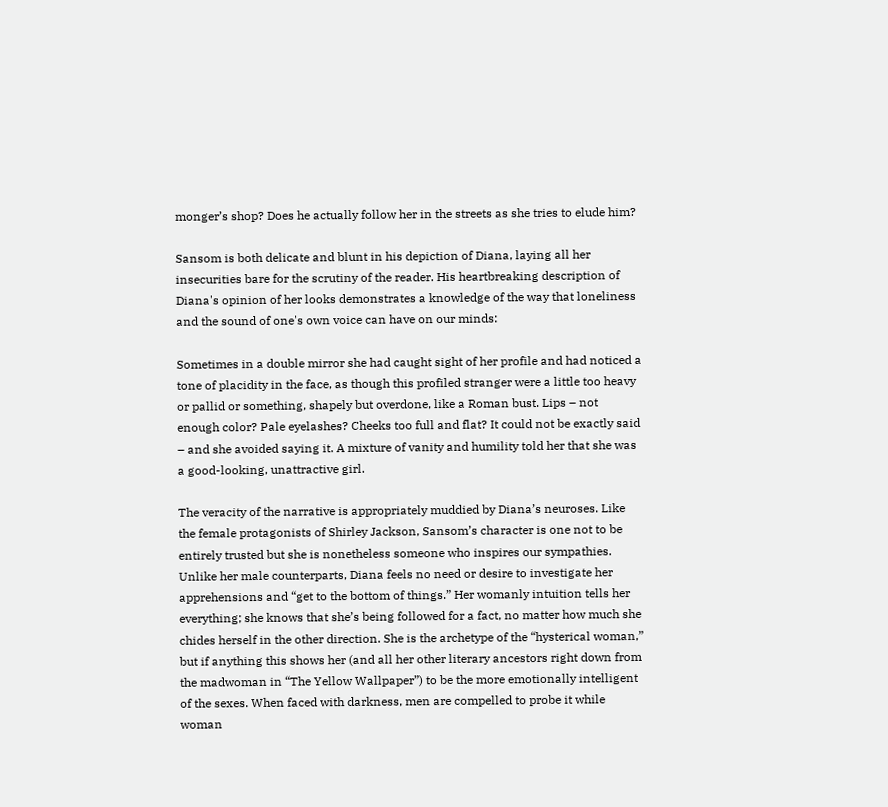monger’s shop? Does he actually follow her in the streets as she tries to elude him?

Sansom is both delicate and blunt in his depiction of Diana, laying all her insecurities bare for the scrutiny of the reader. His heartbreaking description of Diana's opinion of her looks demonstrates a knowledge of the way that loneliness and the sound of one's own voice can have on our minds:

Sometimes in a double mirror she had caught sight of her profile and had noticed a tone of placidity in the face, as though this profiled stranger were a little too heavy or pallid or something, shapely but overdone, like a Roman bust. Lips – not enough color? Pale eyelashes? Cheeks too full and flat? It could not be exactly said – and she avoided saying it. A mixture of vanity and humility told her that she was a good-looking, unattractive girl.

The veracity of the narrative is appropriately muddied by Diana’s neuroses. Like the female protagonists of Shirley Jackson, Sansom’s character is one not to be entirely trusted but she is nonetheless someone who inspires our sympathies. Unlike her male counterparts, Diana feels no need or desire to investigate her apprehensions and “get to the bottom of things.” Her womanly intuition tells her everything; she knows that she’s being followed for a fact, no matter how much she chides herself in the other direction. She is the archetype of the “hysterical woman,” but if anything this shows her (and all her other literary ancestors right down from the madwoman in “The Yellow Wallpaper”) to be the more emotionally intelligent of the sexes. When faced with darkness, men are compelled to probe it while woman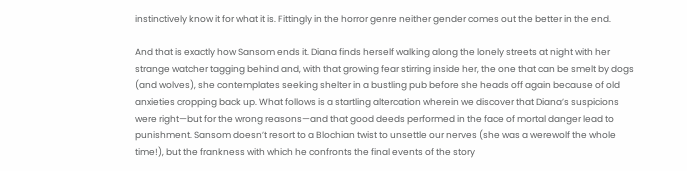instinctively know it for what it is. Fittingly in the horror genre neither gender comes out the better in the end.

And that is exactly how Sansom ends it. Diana finds herself walking along the lonely streets at night with her strange watcher tagging behind and, with that growing fear stirring inside her, the one that can be smelt by dogs (and wolves), she contemplates seeking shelter in a bustling pub before she heads off again because of old anxieties cropping back up. What follows is a startling altercation wherein we discover that Diana’s suspicions were right—but for the wrong reasons—and that good deeds performed in the face of mortal danger lead to punishment. Sansom doesn’t resort to a Blochian twist to unsettle our nerves (she was a werewolf the whole time!), but the frankness with which he confronts the final events of the story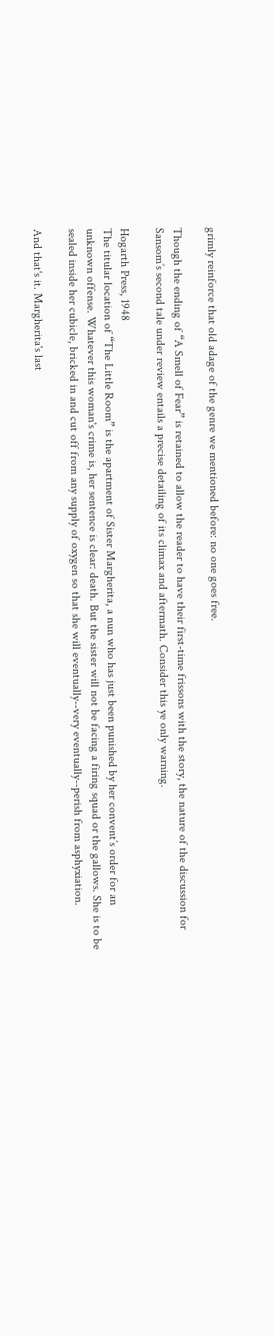grimly reinforce that old adage of the genre we mentioned before: no one goes free.

Though the ending of “A Smell of Fear” is retained to allow the reader to have their first-time frissons with the story, the nature of the discussion for Sansom’s second tale under review entails a precise detailing of its climax and aftermath. Consider this ye only warning.

Hogarth Press, 1948
The titular location of “The Little Room” is the apartment of Sister Margherita, a nun who has just been punished by her convent’s order for an unknown offense. Whatever this woman's crime is, her sentence is clear: death. But the sister will not be facing a firing squad or the gallows. She is to be sealed inside her cubicle, bricked in and cut off from any supply of oxygen so that she will eventually--very eventually--perish from asphyxiation.

And that's it. Margherita's last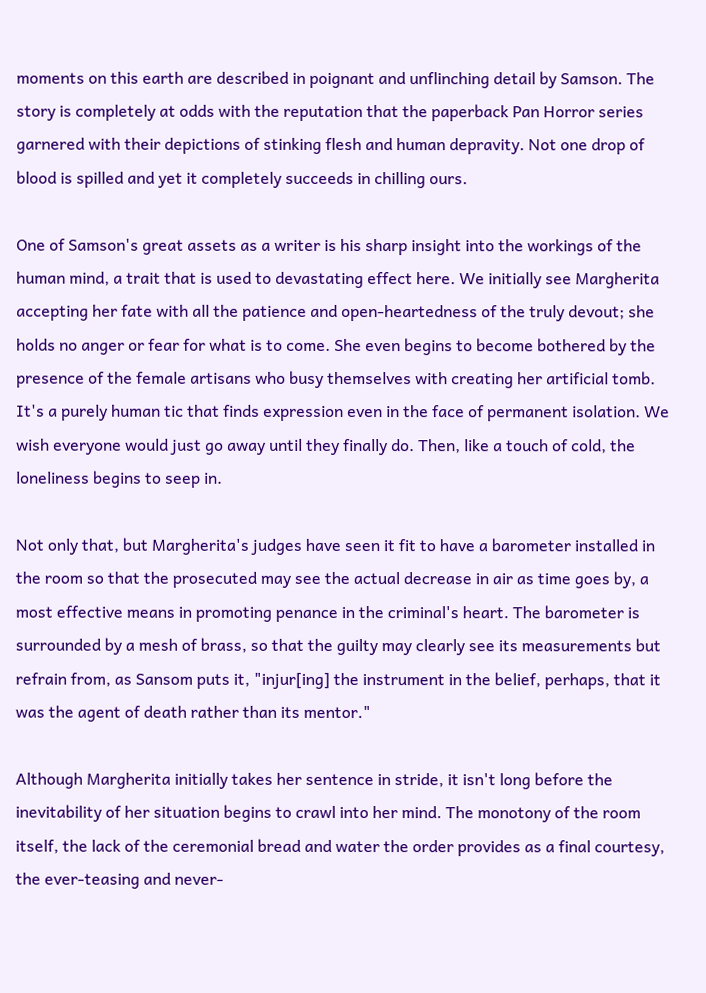moments on this earth are described in poignant and unflinching detail by Samson. The story is completely at odds with the reputation that the paperback Pan Horror series garnered with their depictions of stinking flesh and human depravity. Not one drop of blood is spilled and yet it completely succeeds in chilling ours.

One of Samson's great assets as a writer is his sharp insight into the workings of the human mind, a trait that is used to devastating effect here. We initially see Margherita accepting her fate with all the patience and open-heartedness of the truly devout; she holds no anger or fear for what is to come. She even begins to become bothered by the presence of the female artisans who busy themselves with creating her artificial tomb. It's a purely human tic that finds expression even in the face of permanent isolation. We wish everyone would just go away until they finally do. Then, like a touch of cold, the loneliness begins to seep in.

Not only that, but Margherita's judges have seen it fit to have a barometer installed in the room so that the prosecuted may see the actual decrease in air as time goes by, a most effective means in promoting penance in the criminal's heart. The barometer is surrounded by a mesh of brass, so that the guilty may clearly see its measurements but refrain from, as Sansom puts it, "injur[ing] the instrument in the belief, perhaps, that it was the agent of death rather than its mentor."

Although Margherita initially takes her sentence in stride, it isn't long before the inevitability of her situation begins to crawl into her mind. The monotony of the room itself, the lack of the ceremonial bread and water the order provides as a final courtesy, the ever-teasing and never-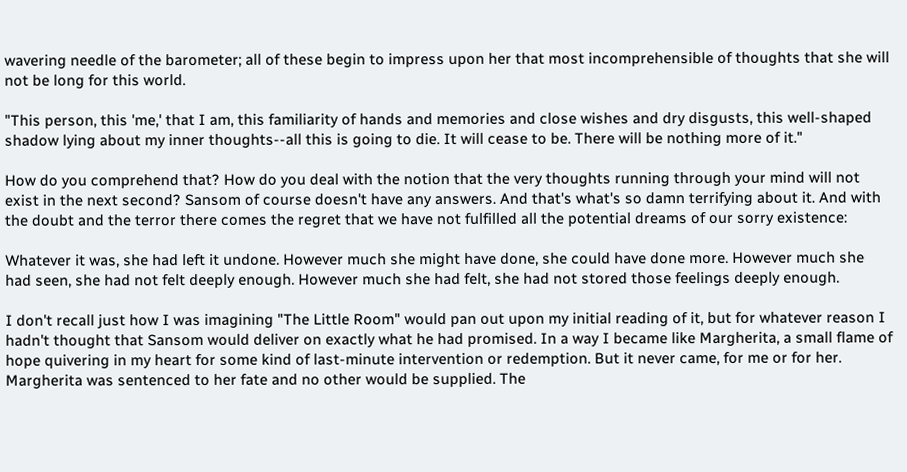wavering needle of the barometer; all of these begin to impress upon her that most incomprehensible of thoughts that she will not be long for this world.

"This person, this 'me,' that I am, this familiarity of hands and memories and close wishes and dry disgusts, this well-shaped shadow lying about my inner thoughts--all this is going to die. It will cease to be. There will be nothing more of it."

How do you comprehend that? How do you deal with the notion that the very thoughts running through your mind will not exist in the next second? Sansom of course doesn't have any answers. And that's what's so damn terrifying about it. And with the doubt and the terror there comes the regret that we have not fulfilled all the potential dreams of our sorry existence:

Whatever it was, she had left it undone. However much she might have done, she could have done more. However much she had seen, she had not felt deeply enough. However much she had felt, she had not stored those feelings deeply enough.

I don't recall just how I was imagining "The Little Room" would pan out upon my initial reading of it, but for whatever reason I hadn't thought that Sansom would deliver on exactly what he had promised. In a way I became like Margherita, a small flame of hope quivering in my heart for some kind of last-minute intervention or redemption. But it never came, for me or for her. Margherita was sentenced to her fate and no other would be supplied. The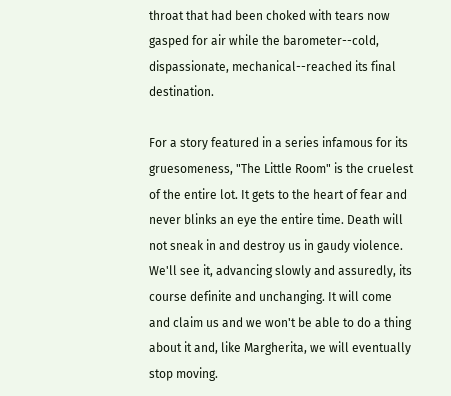throat that had been choked with tears now gasped for air while the barometer--cold, dispassionate, mechanical--reached its final destination.

For a story featured in a series infamous for its gruesomeness, "The Little Room" is the cruelest of the entire lot. It gets to the heart of fear and never blinks an eye the entire time. Death will not sneak in and destroy us in gaudy violence. We'll see it, advancing slowly and assuredly, its course definite and unchanging. It will come and claim us and we won't be able to do a thing about it and, like Margherita, we will eventually stop moving.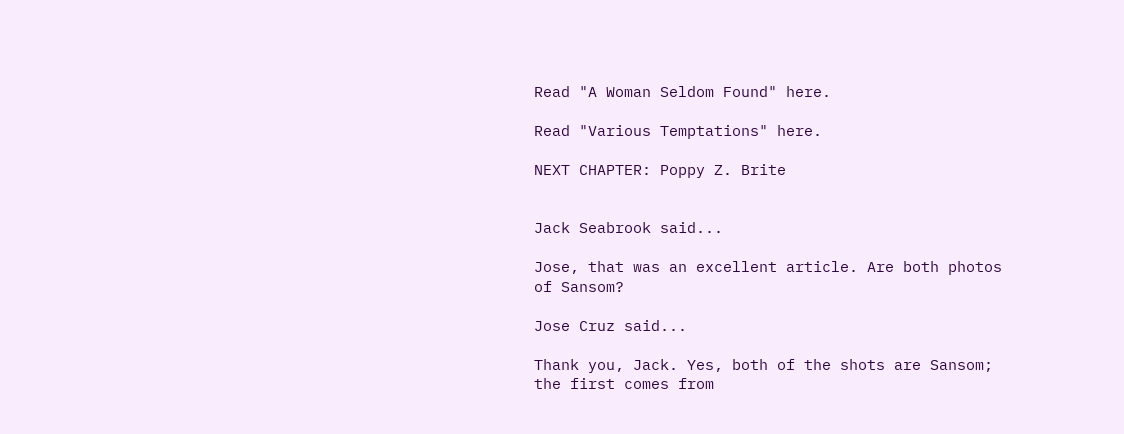Read "A Woman Seldom Found" here.

Read "Various Temptations" here.

NEXT CHAPTER: Poppy Z. Brite


Jack Seabrook said...

Jose, that was an excellent article. Are both photos of Sansom?

Jose Cruz said...

Thank you, Jack. Yes, both of the shots are Sansom; the first comes from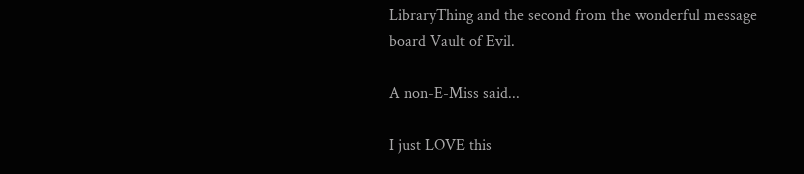LibraryThing and the second from the wonderful message board Vault of Evil.

A non-E-Miss said...

I just LOVE this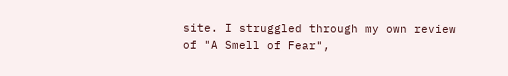site. I struggled through my own review of "A Smell of Fear",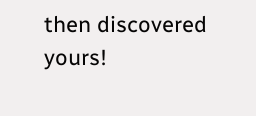then discovered yours!